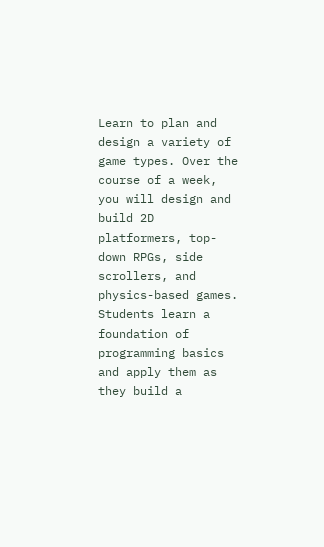Learn to plan and design a variety of game types. Over the course of a week, you will design and build 2D platformers, top-down RPGs, side scrollers, and physics-based games. Students learn a foundation of programming basics and apply them as they build a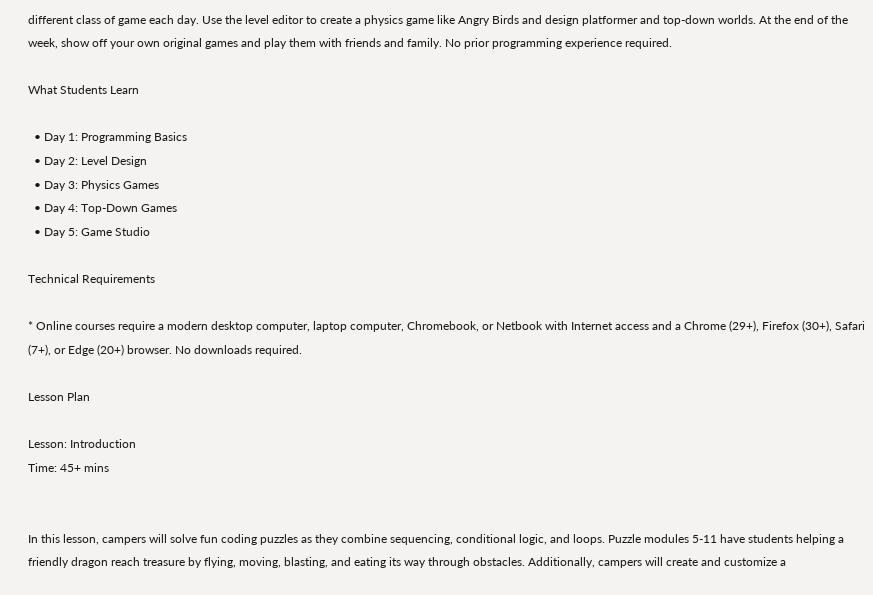different class of game each day. Use the level editor to create a physics game like Angry Birds and design platformer and top-down worlds. At the end of the week, show off your own original games and play them with friends and family. No prior programming experience required.

What Students Learn

  • Day 1: Programming Basics
  • Day 2: Level Design
  • Day 3: Physics Games
  • Day 4: Top-Down Games
  • Day 5: Game Studio

Technical Requirements

* Online courses require a modern desktop computer, laptop computer, Chromebook, or Netbook with Internet access and a Chrome (29+), Firefox (30+), Safari (7+), or Edge (20+) browser. No downloads required.

Lesson Plan

Lesson: Introduction
Time: 45+ mins


In this lesson, campers will solve fun coding puzzles as they combine sequencing, conditional logic, and loops. Puzzle modules 5-11 have students helping a friendly dragon reach treasure by flying, moving, blasting, and eating its way through obstacles. Additionally, campers will create and customize a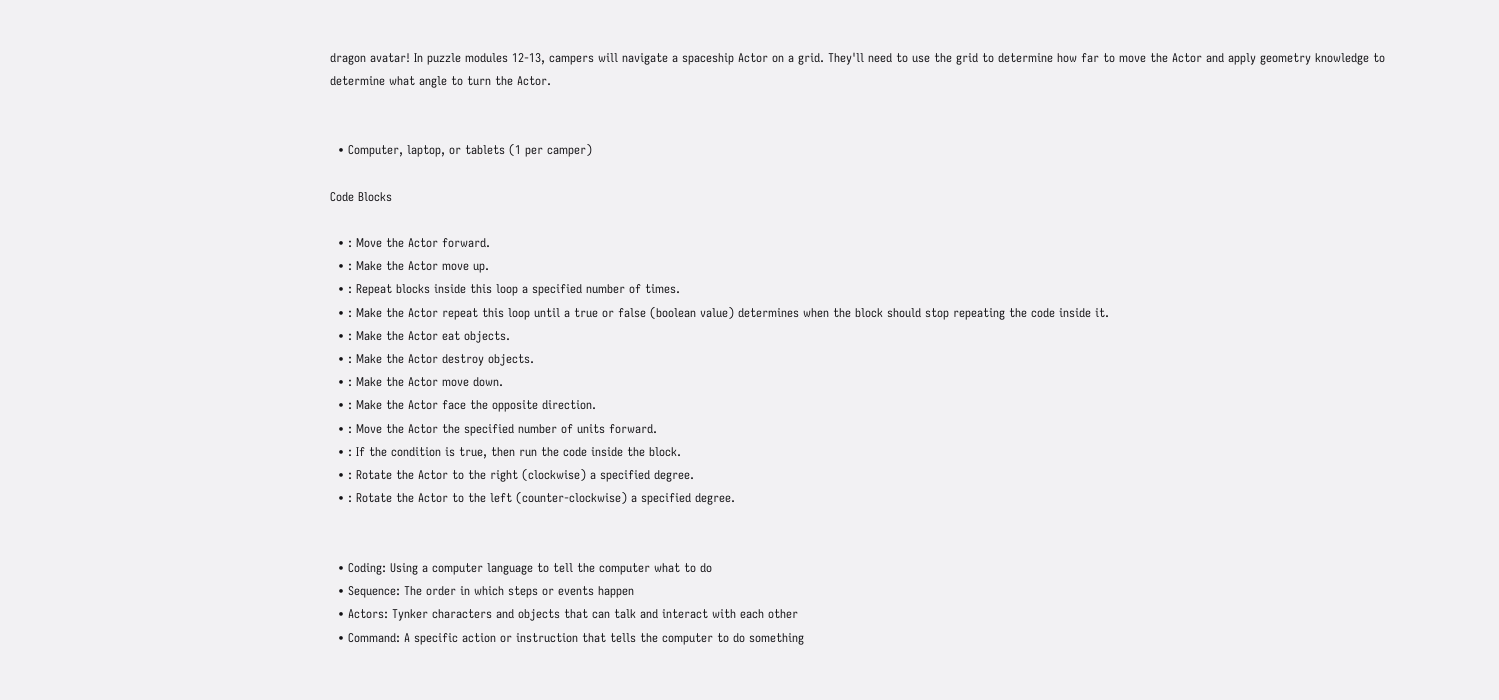dragon avatar! In puzzle modules 12-13, campers will navigate a spaceship Actor on a grid. They'll need to use the grid to determine how far to move the Actor and apply geometry knowledge to determine what angle to turn the Actor.


  • Computer, laptop, or tablets (1 per camper)

Code Blocks

  • : Move the Actor forward.
  • : Make the Actor move up.
  • : Repeat blocks inside this loop a specified number of times.
  • : Make the Actor repeat this loop until a true or false (boolean value) determines when the block should stop repeating the code inside it.
  • : Make the Actor eat objects.
  • : Make the Actor destroy objects.
  • : Make the Actor move down.
  • : Make the Actor face the opposite direction.
  • : Move the Actor the specified number of units forward.
  • : If the condition is true, then run the code inside the block.
  • : Rotate the Actor to the right (clockwise) a specified degree.
  • : Rotate the Actor to the left (counter-clockwise) a specified degree.


  • Coding: Using a computer language to tell the computer what to do
  • Sequence: The order in which steps or events happen
  • Actors: Tynker characters and objects that can talk and interact with each other
  • Command: A specific action or instruction that tells the computer to do something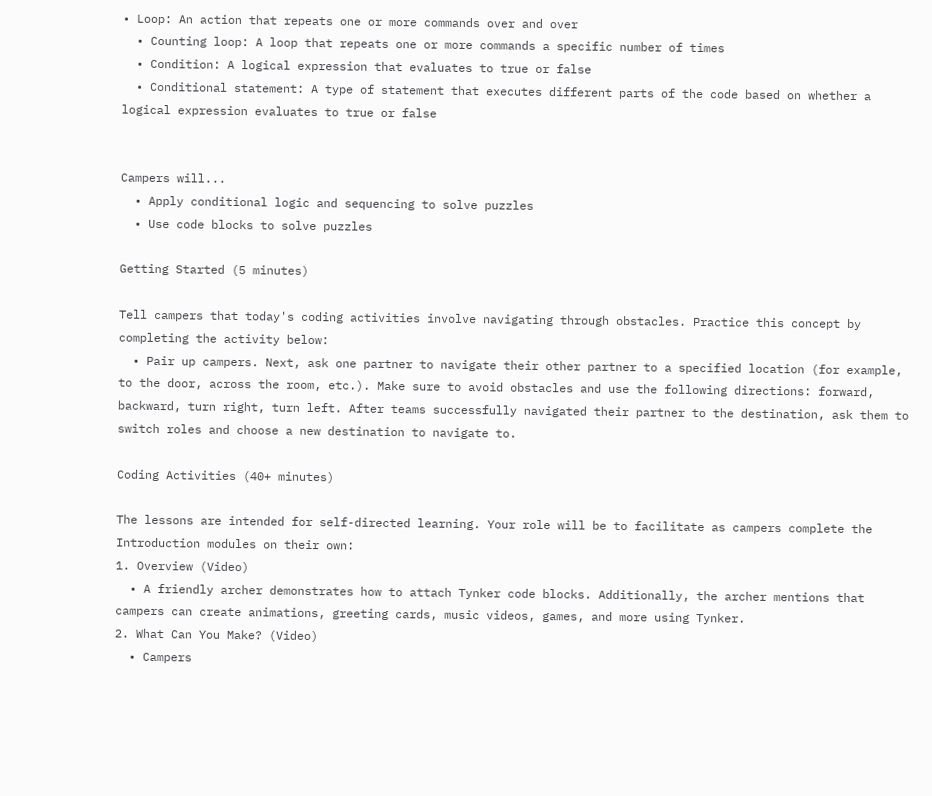• Loop: An action that repeats one or more commands over and over
  • Counting loop: A loop that repeats one or more commands a specific number of times
  • Condition: A logical expression that evaluates to true or false
  • Conditional statement: A type of statement that executes different parts of the code based on whether a logical expression evaluates to true or false


Campers will...
  • Apply conditional logic and sequencing to solve puzzles
  • Use code blocks to solve puzzles

Getting Started (5 minutes)

Tell campers that today's coding activities involve navigating through obstacles. Practice this concept by completing the activity below:
  • Pair up campers. Next, ask one partner to navigate their other partner to a specified location (for example, to the door, across the room, etc.). Make sure to avoid obstacles and use the following directions: forward, backward, turn right, turn left. After teams successfully navigated their partner to the destination, ask them to switch roles and choose a new destination to navigate to.

Coding Activities (40+ minutes)

The lessons are intended for self-directed learning. Your role will be to facilitate as campers complete the Introduction modules on their own:
1. Overview (Video)
  • A friendly archer demonstrates how to attach Tynker code blocks. Additionally, the archer mentions that campers can create animations, greeting cards, music videos, games, and more using Tynker.
2. What Can You Make? (Video)
  • Campers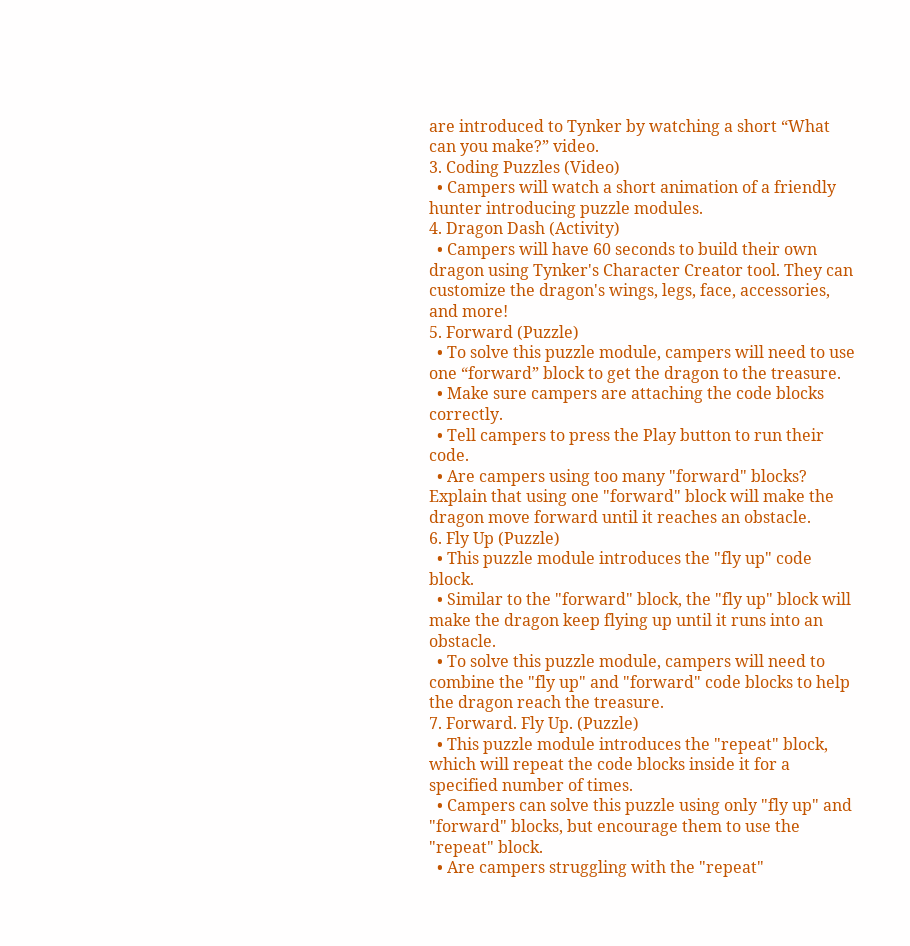are introduced to Tynker by watching a short “What can you make?” video.
3. Coding Puzzles (Video)
  • Campers will watch a short animation of a friendly hunter introducing puzzle modules.
4. Dragon Dash (Activity)
  • Campers will have 60 seconds to build their own dragon using Tynker's Character Creator tool. They can customize the dragon's wings, legs, face, accessories, and more!
5. Forward (Puzzle)
  • To solve this puzzle module, campers will need to use one “forward” block to get the dragon to the treasure.
  • Make sure campers are attaching the code blocks correctly.
  • Tell campers to press the Play button to run their code.
  • Are campers using too many "forward" blocks? Explain that using one "forward" block will make the dragon move forward until it reaches an obstacle.
6. Fly Up (Puzzle)
  • This puzzle module introduces the "fly up" code block.
  • Similar to the "forward" block, the "fly up" block will make the dragon keep flying up until it runs into an obstacle.
  • To solve this puzzle module, campers will need to combine the "fly up" and "forward" code blocks to help the dragon reach the treasure.
7. Forward. Fly Up. (Puzzle)
  • This puzzle module introduces the "repeat" block, which will repeat the code blocks inside it for a specified number of times.
  • Campers can solve this puzzle using only "fly up" and "forward" blocks, but encourage them to use the "repeat" block.
  • Are campers struggling with the "repeat"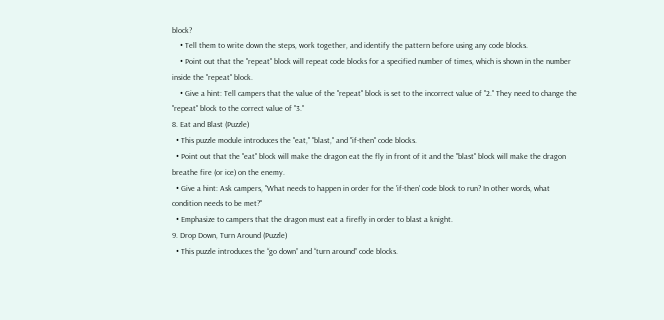block?
    • Tell them to write down the steps, work together, and identify the pattern before using any code blocks.
    • Point out that the "repeat" block will repeat code blocks for a specified number of times, which is shown in the number inside the "repeat" block.
    • Give a hint: Tell campers that the value of the "repeat" block is set to the incorrect value of "2." They need to change the "repeat" block to the correct value of "3."
8. Eat and Blast (Puzzle)
  • This puzzle module introduces the "eat," "blast," and "if-then" code blocks.
  • Point out that the "eat" block will make the dragon eat the fly in front of it and the "blast" block will make the dragon breathe fire (or ice) on the enemy.
  • Give a hint: Ask campers, "What needs to happen in order for the 'if-then' code block to run? In other words, what condition needs to be met?"
  • Emphasize to campers that the dragon must eat a firefly in order to blast a knight.
9. Drop Down, Turn Around (Puzzle)
  • This puzzle introduces the “go down” and “turn around” code blocks.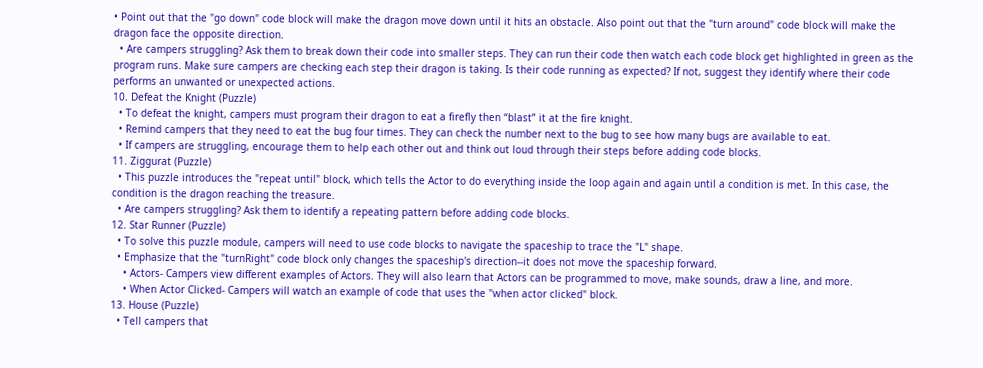• Point out that the "go down" code block will make the dragon move down until it hits an obstacle. Also point out that the "turn around" code block will make the dragon face the opposite direction.
  • Are campers struggling? Ask them to break down their code into smaller steps. They can run their code then watch each code block get highlighted in green as the program runs. Make sure campers are checking each step their dragon is taking. Is their code running as expected? If not, suggest they identify where their code performs an unwanted or unexpected actions.
10. Defeat the Knight (Puzzle)
  • To defeat the knight, campers must program their dragon to eat a firefly then “blast” it at the fire knight.
  • Remind campers that they need to eat the bug four times. They can check the number next to the bug to see how many bugs are available to eat.
  • If campers are struggling, encourage them to help each other out and think out loud through their steps before adding code blocks.
11. Ziggurat (Puzzle)
  • This puzzle introduces the "repeat until" block, which tells the Actor to do everything inside the loop again and again until a condition is met. In this case, the condition is the dragon reaching the treasure.
  • Are campers struggling? Ask them to identify a repeating pattern before adding code blocks.
12. Star Runner (Puzzle)
  • To solve this puzzle module, campers will need to use code blocks to navigate the spaceship to trace the "L" shape.
  • Emphasize that the "turnRight" code block only changes the spaceship's direction--it does not move the spaceship forward.
    • Actors- Campers view different examples of Actors. They will also learn that Actors can be programmed to move, make sounds, draw a line, and more.
    • When Actor Clicked- Campers will watch an example of code that uses the "when actor clicked" block.
13. House (Puzzle)
  • Tell campers that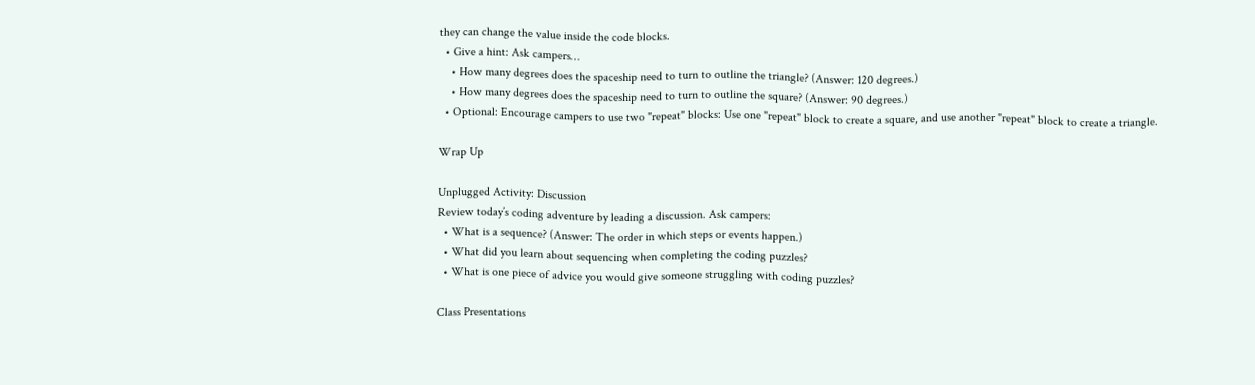they can change the value inside the code blocks.
  • Give a hint: Ask campers…
    • How many degrees does the spaceship need to turn to outline the triangle? (Answer: 120 degrees.)
    • How many degrees does the spaceship need to turn to outline the square? (Answer: 90 degrees.)
  • Optional: Encourage campers to use two "repeat" blocks: Use one "repeat" block to create a square, and use another "repeat" block to create a triangle.

Wrap Up

Unplugged Activity: Discussion
Review today’s coding adventure by leading a discussion. Ask campers:
  • What is a sequence? (Answer: The order in which steps or events happen.)
  • What did you learn about sequencing when completing the coding puzzles?
  • What is one piece of advice you would give someone struggling with coding puzzles?

Class Presentations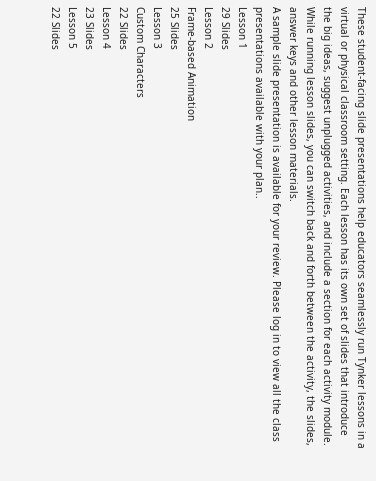These student-facing slide presentations help educators seamlessly run Tynker lessons in a virtual or physical classroom setting. Each lesson has its own set of slides that introduce the big ideas, suggest unplugged activities, and include a section for each activity module. While running lesson slides, you can switch back and forth between the activity, the slides, answer keys and other lesson materials.
A sample slide presentation is available for your review. Please log in to view all the class presentations available with your plan..
Lesson 1
29 Slides
Lesson 2
Frame-based Animation
25 Slides
Lesson 3
Custom Characters
22 Slides
Lesson 4
23 Slides
Lesson 5
22 Slides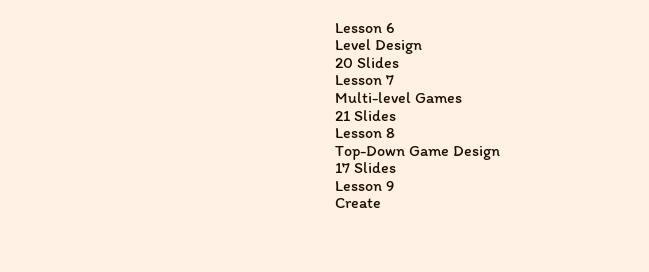Lesson 6
Level Design
20 Slides
Lesson 7
Multi-level Games
21 Slides
Lesson 8
Top-Down Game Design
17 Slides
Lesson 9
Create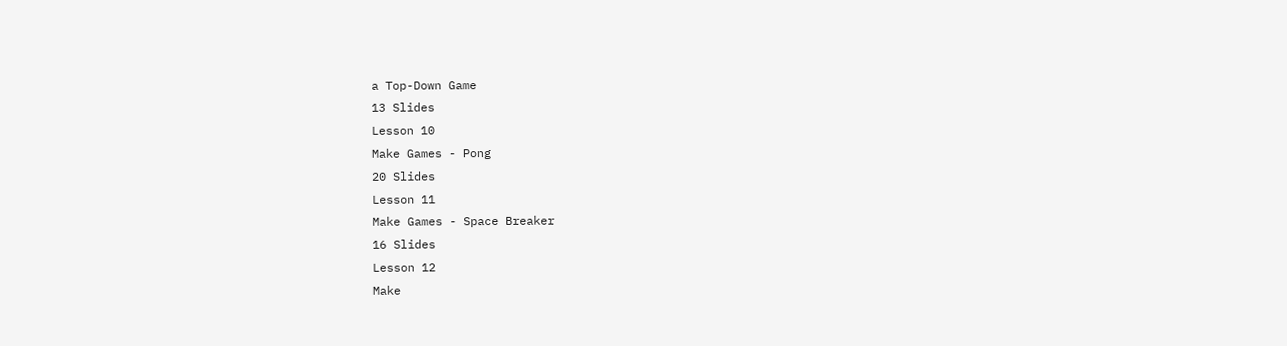a Top-Down Game
13 Slides
Lesson 10
Make Games - Pong
20 Slides
Lesson 11
Make Games - Space Breaker
16 Slides
Lesson 12
Make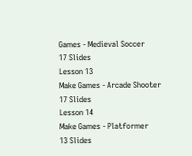Games - Medieval Soccer
17 Slides
Lesson 13
Make Games - Arcade Shooter
17 Slides
Lesson 14
Make Games - Platformer
13 Slides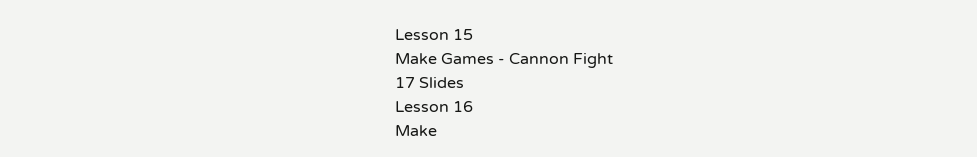Lesson 15
Make Games - Cannon Fight
17 Slides
Lesson 16
Make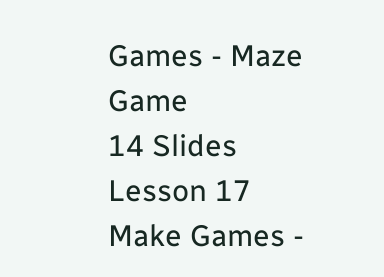Games - Maze Game
14 Slides
Lesson 17
Make Games -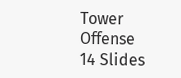Tower Offense
14 Slides